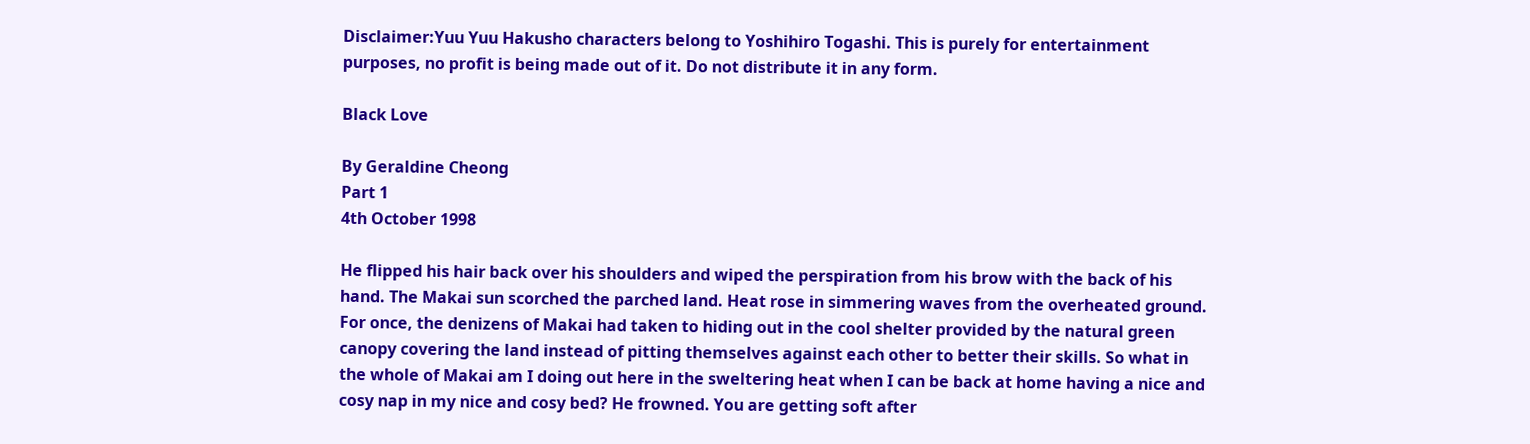Disclaimer:Yuu Yuu Hakusho characters belong to Yoshihiro Togashi. This is purely for entertainment purposes, no profit is being made out of it. Do not distribute it in any form.

Black Love

By Geraldine Cheong
Part 1
4th October 1998

He flipped his hair back over his shoulders and wiped the perspiration from his brow with the back of his hand. The Makai sun scorched the parched land. Heat rose in simmering waves from the overheated ground. For once, the denizens of Makai had taken to hiding out in the cool shelter provided by the natural green canopy covering the land instead of pitting themselves against each other to better their skills. So what in the whole of Makai am I doing out here in the sweltering heat when I can be back at home having a nice and cosy nap in my nice and cosy bed? He frowned. You are getting soft after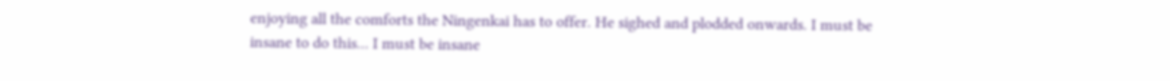enjoying all the comforts the Ningenkai has to offer. He sighed and plodded onwards. I must be insane to do this... I must be insane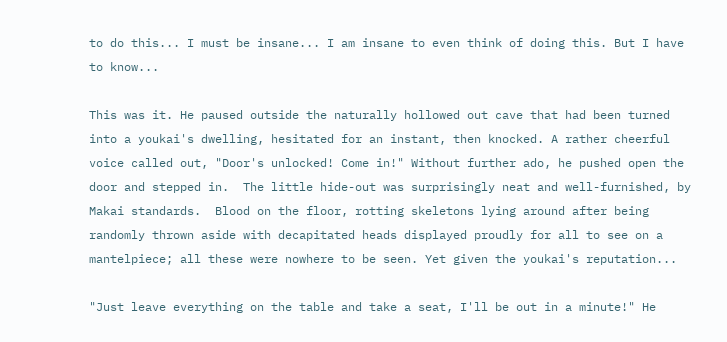to do this... I must be insane... I am insane to even think of doing this. But I have to know...

This was it. He paused outside the naturally hollowed out cave that had been turned into a youkai's dwelling, hesitated for an instant, then knocked. A rather cheerful voice called out, "Door's unlocked! Come in!" Without further ado, he pushed open the door and stepped in.  The little hide-out was surprisingly neat and well-furnished, by Makai standards.  Blood on the floor, rotting skeletons lying around after being randomly thrown aside with decapitated heads displayed proudly for all to see on a mantelpiece; all these were nowhere to be seen. Yet given the youkai's reputation...

"Just leave everything on the table and take a seat, I'll be out in a minute!" He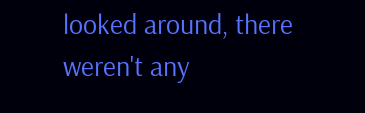looked around, there weren't any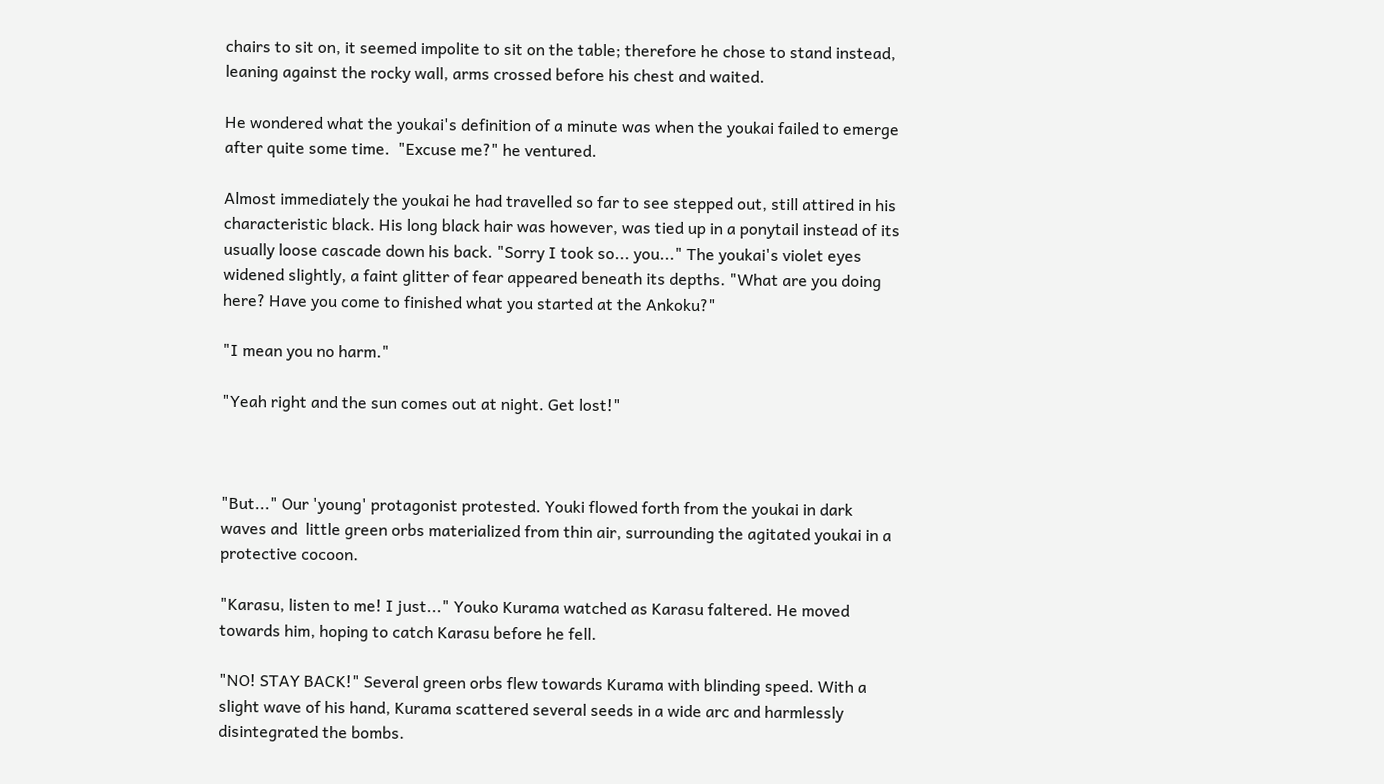chairs to sit on, it seemed impolite to sit on the table; therefore he chose to stand instead, leaning against the rocky wall, arms crossed before his chest and waited.

He wondered what the youkai's definition of a minute was when the youkai failed to emerge after quite some time.  "Excuse me?" he ventured.

Almost immediately the youkai he had travelled so far to see stepped out, still attired in his characteristic black. His long black hair was however, was tied up in a ponytail instead of its usually loose cascade down his back. "Sorry I took so... you..." The youkai's violet eyes widened slightly, a faint glitter of fear appeared beneath its depths. "What are you doing here? Have you come to finished what you started at the Ankoku?"

"I mean you no harm."

"Yeah right and the sun comes out at night. Get lost!"



"But..." Our 'young' protagonist protested. Youki flowed forth from the youkai in dark waves and  little green orbs materialized from thin air, surrounding the agitated youkai in a protective cocoon.

"Karasu, listen to me! I just..." Youko Kurama watched as Karasu faltered. He moved towards him, hoping to catch Karasu before he fell.

"NO! STAY BACK!" Several green orbs flew towards Kurama with blinding speed. With a slight wave of his hand, Kurama scattered several seeds in a wide arc and harmlessly disintegrated the bombs.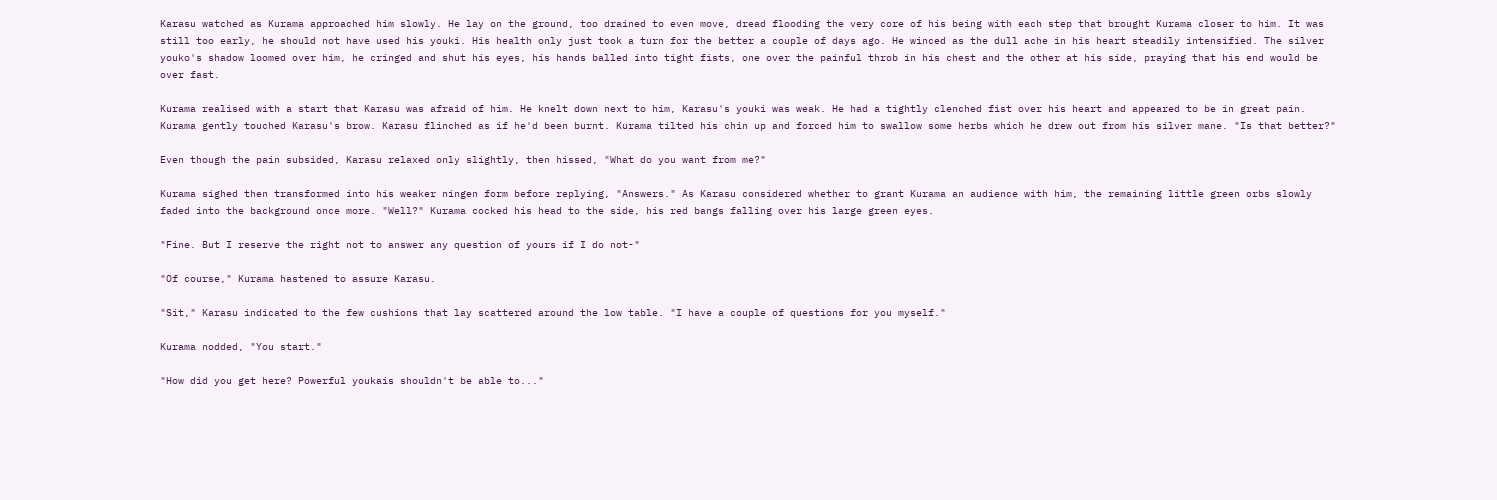Karasu watched as Kurama approached him slowly. He lay on the ground, too drained to even move, dread flooding the very core of his being with each step that brought Kurama closer to him. It was still too early, he should not have used his youki. His health only just took a turn for the better a couple of days ago. He winced as the dull ache in his heart steadily intensified. The silver youko's shadow loomed over him, he cringed and shut his eyes, his hands balled into tight fists, one over the painful throb in his chest and the other at his side, praying that his end would be over fast.

Kurama realised with a start that Karasu was afraid of him. He knelt down next to him, Karasu's youki was weak. He had a tightly clenched fist over his heart and appeared to be in great pain. Kurama gently touched Karasu's brow. Karasu flinched as if he'd been burnt. Kurama tilted his chin up and forced him to swallow some herbs which he drew out from his silver mane. "Is that better?"

Even though the pain subsided, Karasu relaxed only slightly, then hissed, "What do you want from me?"

Kurama sighed then transformed into his weaker ningen form before replying, "Answers." As Karasu considered whether to grant Kurama an audience with him, the remaining little green orbs slowly faded into the background once more. "Well?" Kurama cocked his head to the side, his red bangs falling over his large green eyes.

"Fine. But I reserve the right not to answer any question of yours if I do not-"

"Of course," Kurama hastened to assure Karasu.

"Sit," Karasu indicated to the few cushions that lay scattered around the low table. "I have a couple of questions for you myself."

Kurama nodded, "You start."

"How did you get here? Powerful youkais shouldn't be able to..."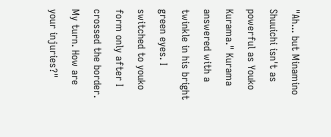"Ah... but Minamino Shuuichi isn't as powerful as Youko Kurama." Kurama answered with a twinkle in his bright green eyes. I switched to youko form only after I crossed the border. My turn. How are your injuries?"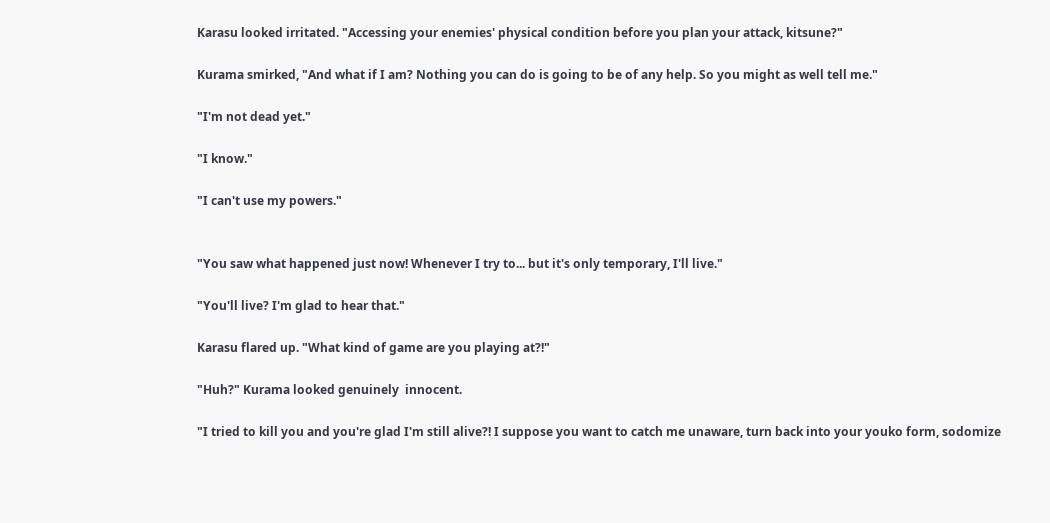Karasu looked irritated. "Accessing your enemies' physical condition before you plan your attack, kitsune?"

Kurama smirked, "And what if I am? Nothing you can do is going to be of any help. So you might as well tell me."

"I'm not dead yet."

"I know."

"I can't use my powers."


"You saw what happened just now! Whenever I try to... but it's only temporary, I'll live."

"You'll live? I'm glad to hear that."

Karasu flared up. "What kind of game are you playing at?!"

"Huh?" Kurama looked genuinely  innocent.

"I tried to kill you and you're glad I'm still alive?! I suppose you want to catch me unaware, turn back into your youko form, sodomize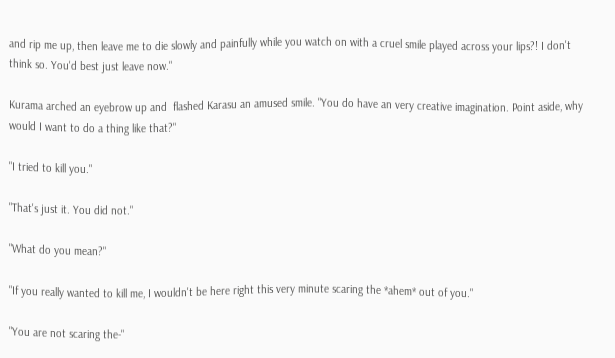and rip me up, then leave me to die slowly and painfully while you watch on with a cruel smile played across your lips?! I don't think so. You'd best just leave now."

Kurama arched an eyebrow up and  flashed Karasu an amused smile. "You do have an very creative imagination. Point aside, why would I want to do a thing like that?"

"I tried to kill you."

"That's just it. You did not."

"What do you mean?"

"If you really wanted to kill me, I wouldn't be here right this very minute scaring the *ahem* out of you."

"You are not scaring the-"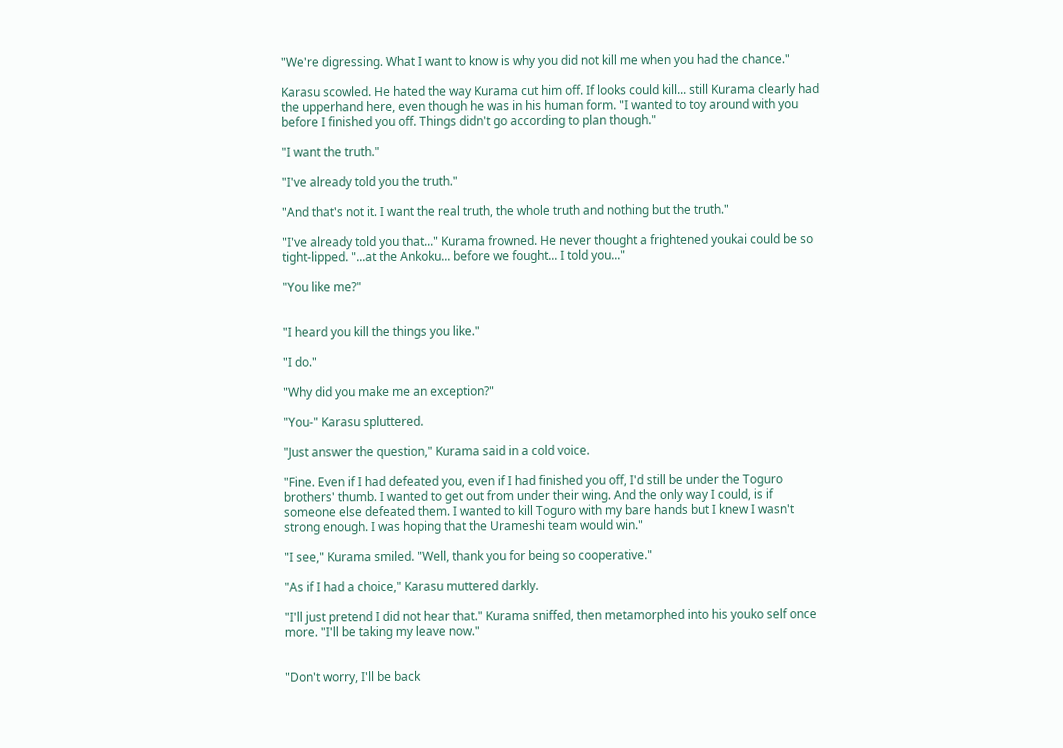"We're digressing. What I want to know is why you did not kill me when you had the chance."

Karasu scowled. He hated the way Kurama cut him off. If looks could kill... still Kurama clearly had the upperhand here, even though he was in his human form. "I wanted to toy around with you before I finished you off. Things didn't go according to plan though."

"I want the truth."

"I've already told you the truth."

"And that's not it. I want the real truth, the whole truth and nothing but the truth."

"I've already told you that..." Kurama frowned. He never thought a frightened youkai could be so tight-lipped. "...at the Ankoku... before we fought... I told you..."

"You like me?"


"I heard you kill the things you like."

"I do."

"Why did you make me an exception?"

"You-" Karasu spluttered.

"Just answer the question," Kurama said in a cold voice.

"Fine. Even if I had defeated you, even if I had finished you off, I'd still be under the Toguro brothers' thumb. I wanted to get out from under their wing. And the only way I could, is if someone else defeated them. I wanted to kill Toguro with my bare hands but I knew I wasn't strong enough. I was hoping that the Urameshi team would win."

"I see," Kurama smiled. "Well, thank you for being so cooperative."

"As if I had a choice," Karasu muttered darkly.

"I'll just pretend I did not hear that." Kurama sniffed, then metamorphed into his youko self once more. "I'll be taking my leave now."


"Don't worry, I'll be back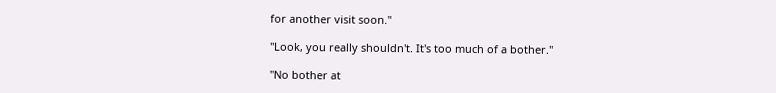for another visit soon."

"Look, you really shouldn't. It's too much of a bother."

"No bother at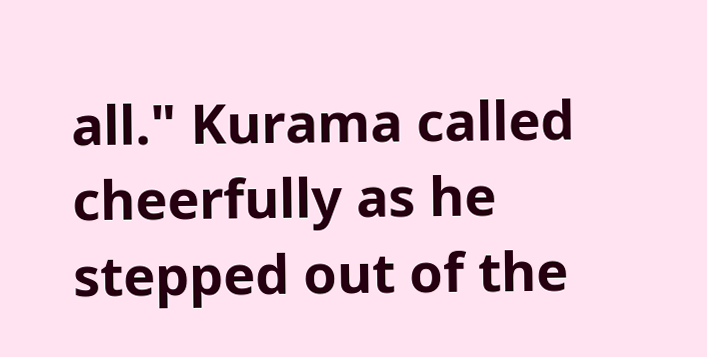all." Kurama called cheerfully as he stepped out of the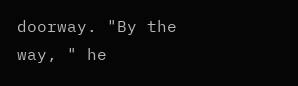doorway. "By the way, " he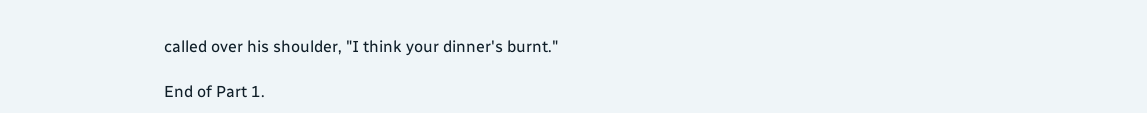called over his shoulder, "I think your dinner's burnt."

End of Part 1.